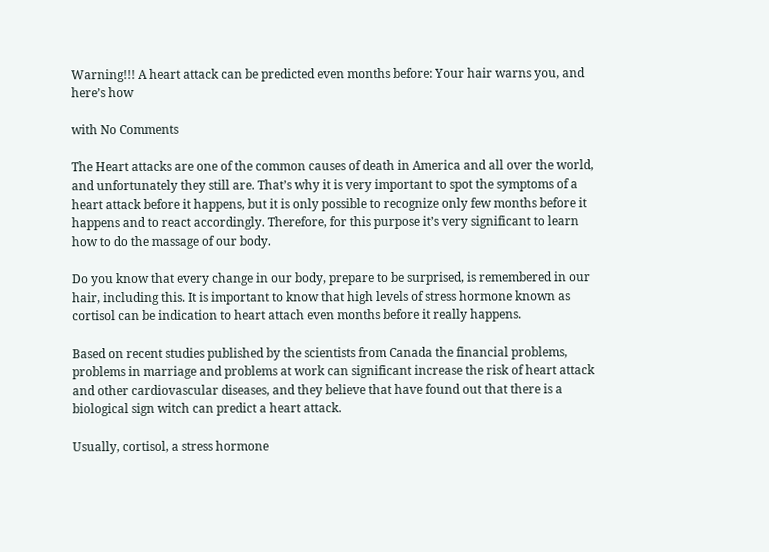Warning!!! A heart attack can be predicted even months before: Your hair warns you, and here’s how

with No Comments

The Heart attacks are one of the common causes of death in America and all over the world, and unfortunately they still are. That’s why it is very important to spot the symptoms of a heart attack before it happens, but it is only possible to recognize only few months before it happens and to react accordingly. Therefore, for this purpose it’s very significant to learn how to do the massage of our body.

Do you know that every change in our body, prepare to be surprised, is remembered in our hair, including this. It is important to know that high levels of stress hormone known as cortisol can be indication to heart attach even months before it really happens.

Based on recent studies published by the scientists from Canada the financial problems, problems in marriage and problems at work can significant increase the risk of heart attack and other cardiovascular diseases, and they believe that have found out that there is a biological sign witch can predict a heart attack.

Usually, cortisol, a stress hormone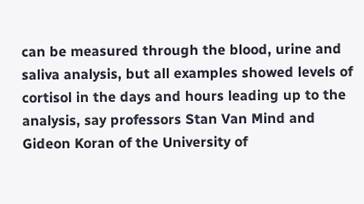can be measured through the blood, urine and saliva analysis, but all examples showed levels of cortisol in the days and hours leading up to the analysis, say professors Stan Van Mind and Gideon Koran of the University of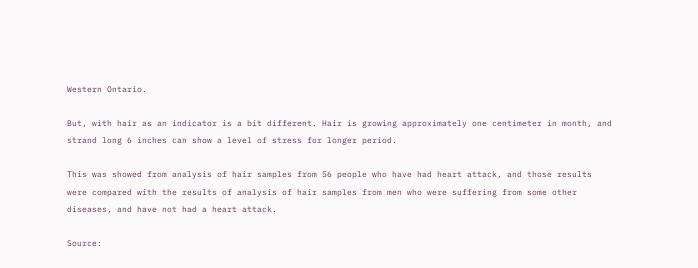Western Ontario.

But, with hair as an indicator is a bit different. Hair is growing approximately one centimeter in month, and strand long 6 inches can show a level of stress for longer period.

This was showed from analysis of hair samples from 56 people who have had heart attack, and those results were compared with the results of analysis of hair samples from men who were suffering from some other diseases, and have not had a heart attack.

Source: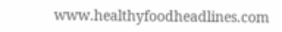www.healthyfoodheadlines.com